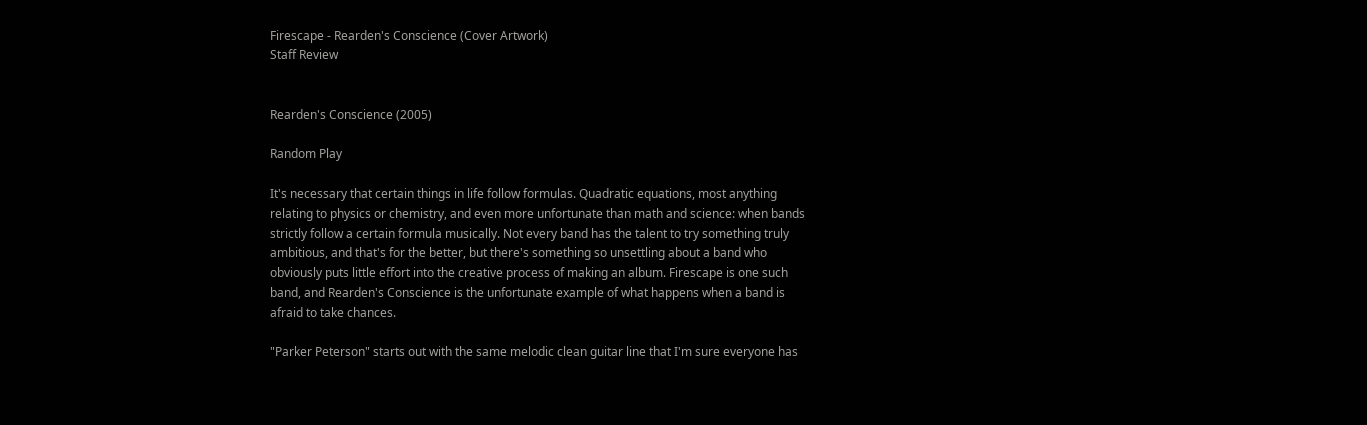Firescape - Rearden's Conscience (Cover Artwork)
Staff Review


Rearden's Conscience (2005)

Random Play

It's necessary that certain things in life follow formulas. Quadratic equations, most anything relating to physics or chemistry, and even more unfortunate than math and science: when bands strictly follow a certain formula musically. Not every band has the talent to try something truly ambitious, and that's for the better, but there's something so unsettling about a band who obviously puts little effort into the creative process of making an album. Firescape is one such band, and Rearden's Conscience is the unfortunate example of what happens when a band is afraid to take chances.

"Parker Peterson" starts out with the same melodic clean guitar line that I'm sure everyone has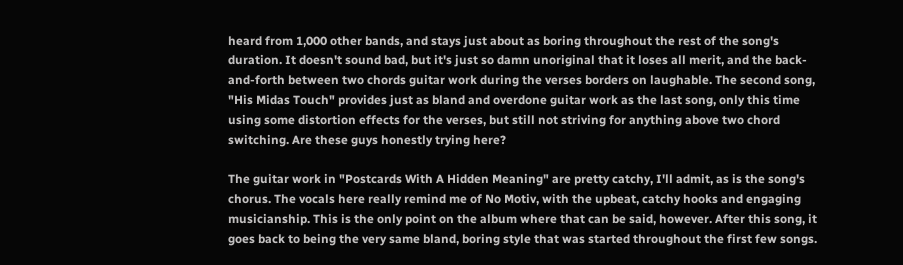heard from 1,000 other bands, and stays just about as boring throughout the rest of the song's duration. It doesn't sound bad, but it's just so damn unoriginal that it loses all merit, and the back-and-forth between two chords guitar work during the verses borders on laughable. The second song, "His Midas Touch" provides just as bland and overdone guitar work as the last song, only this time using some distortion effects for the verses, but still not striving for anything above two chord switching. Are these guys honestly trying here?

The guitar work in "Postcards With A Hidden Meaning" are pretty catchy, I'll admit, as is the song's chorus. The vocals here really remind me of No Motiv, with the upbeat, catchy hooks and engaging musicianship. This is the only point on the album where that can be said, however. After this song, it goes back to being the very same bland, boring style that was started throughout the first few songs.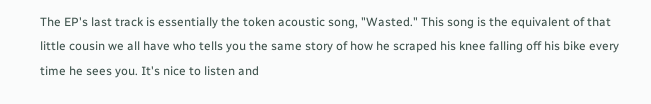The EP's last track is essentially the token acoustic song, "Wasted." This song is the equivalent of that little cousin we all have who tells you the same story of how he scraped his knee falling off his bike every time he sees you. It's nice to listen and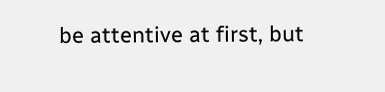be attentive at first, but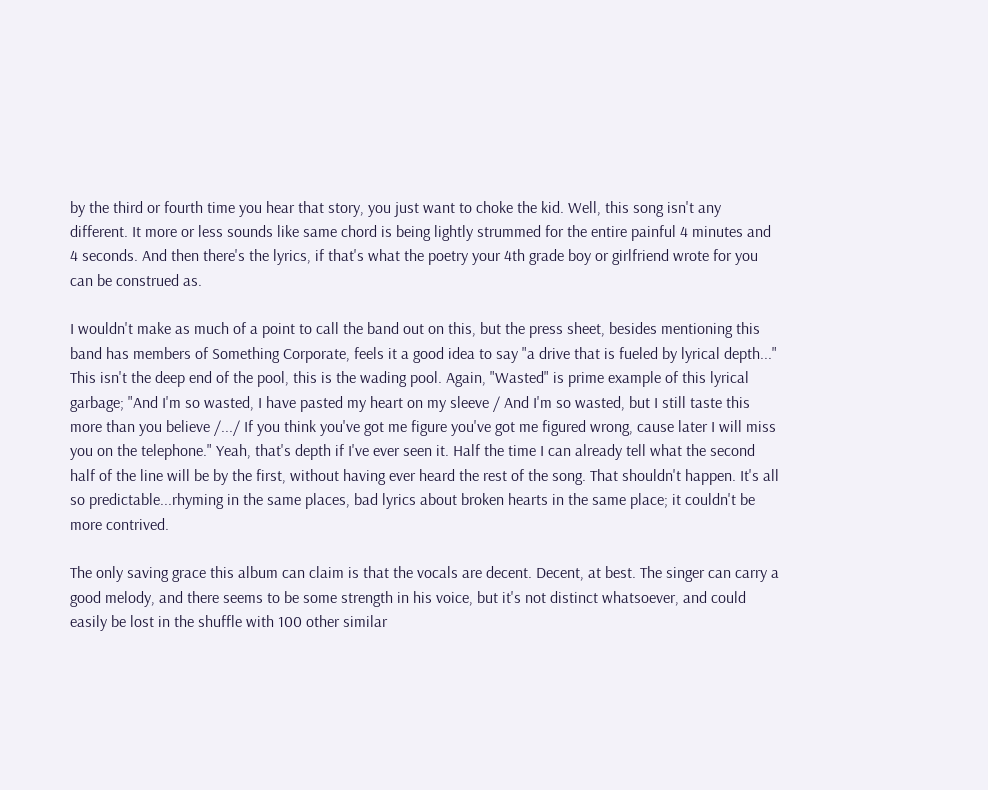by the third or fourth time you hear that story, you just want to choke the kid. Well, this song isn't any different. It more or less sounds like same chord is being lightly strummed for the entire painful 4 minutes and 4 seconds. And then there's the lyrics, if that's what the poetry your 4th grade boy or girlfriend wrote for you can be construed as.

I wouldn't make as much of a point to call the band out on this, but the press sheet, besides mentioning this band has members of Something Corporate, feels it a good idea to say "a drive that is fueled by lyrical depth..." This isn't the deep end of the pool, this is the wading pool. Again, "Wasted" is prime example of this lyrical garbage; "And I'm so wasted, I have pasted my heart on my sleeve / And I'm so wasted, but I still taste this more than you believe /.../ If you think you've got me figure you've got me figured wrong, cause later I will miss you on the telephone." Yeah, that's depth if I've ever seen it. Half the time I can already tell what the second half of the line will be by the first, without having ever heard the rest of the song. That shouldn't happen. It's all so predictable...rhyming in the same places, bad lyrics about broken hearts in the same place; it couldn't be more contrived.

The only saving grace this album can claim is that the vocals are decent. Decent, at best. The singer can carry a good melody, and there seems to be some strength in his voice, but it's not distinct whatsoever, and could easily be lost in the shuffle with 100 other similar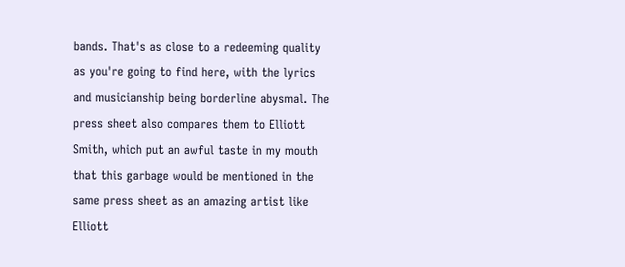bands. That's as close to a redeeming quality as you're going to find here, with the lyrics and musicianship being borderline abysmal. The press sheet also compares them to Elliott Smith, which put an awful taste in my mouth that this garbage would be mentioned in the same press sheet as an amazing artist like Elliott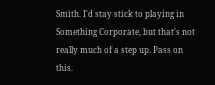Smith. I'd stay stick to playing in Something Corporate, but that's not really much of a step up. Pass on this.